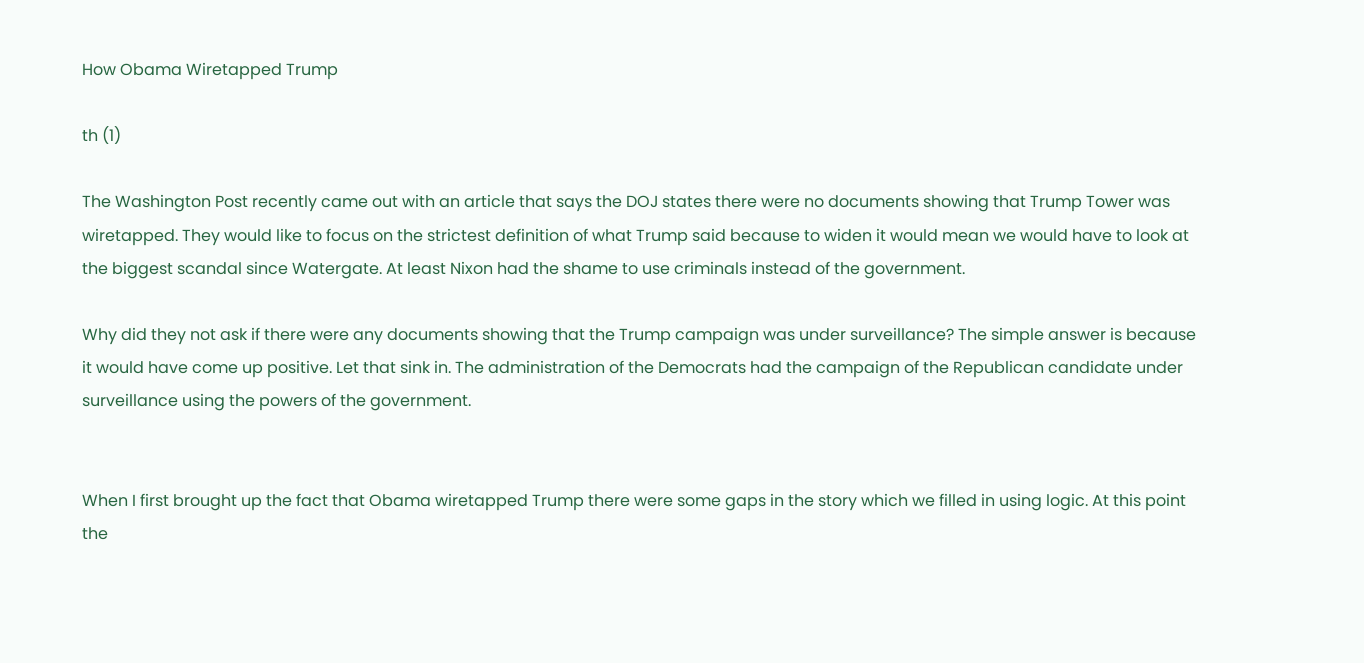How Obama Wiretapped Trump

th (1)

The Washington Post recently came out with an article that says the DOJ states there were no documents showing that Trump Tower was wiretapped. They would like to focus on the strictest definition of what Trump said because to widen it would mean we would have to look at the biggest scandal since Watergate. At least Nixon had the shame to use criminals instead of the government.

Why did they not ask if there were any documents showing that the Trump campaign was under surveillance? The simple answer is because it would have come up positive. Let that sink in. The administration of the Democrats had the campaign of the Republican candidate under surveillance using the powers of the government.


When I first brought up the fact that Obama wiretapped Trump there were some gaps in the story which we filled in using logic. At this point the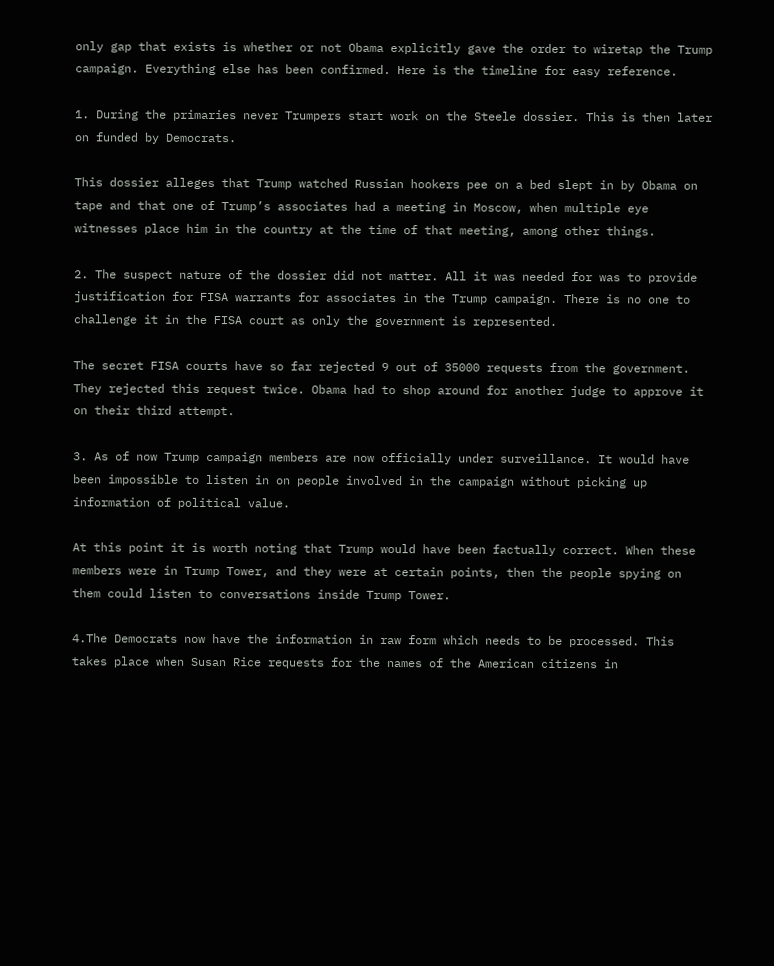only gap that exists is whether or not Obama explicitly gave the order to wiretap the Trump campaign. Everything else has been confirmed. Here is the timeline for easy reference.

1. During the primaries never Trumpers start work on the Steele dossier. This is then later on funded by Democrats.

This dossier alleges that Trump watched Russian hookers pee on a bed slept in by Obama on tape and that one of Trump’s associates had a meeting in Moscow, when multiple eye witnesses place him in the country at the time of that meeting, among other things.

2. The suspect nature of the dossier did not matter. All it was needed for was to provide justification for FISA warrants for associates in the Trump campaign. There is no one to challenge it in the FISA court as only the government is represented.

The secret FISA courts have so far rejected 9 out of 35000 requests from the government. They rejected this request twice. Obama had to shop around for another judge to approve it on their third attempt.

3. As of now Trump campaign members are now officially under surveillance. It would have been impossible to listen in on people involved in the campaign without picking up information of political value.

At this point it is worth noting that Trump would have been factually correct. When these members were in Trump Tower, and they were at certain points, then the people spying on them could listen to conversations inside Trump Tower.

4.The Democrats now have the information in raw form which needs to be processed. This takes place when Susan Rice requests for the names of the American citizens in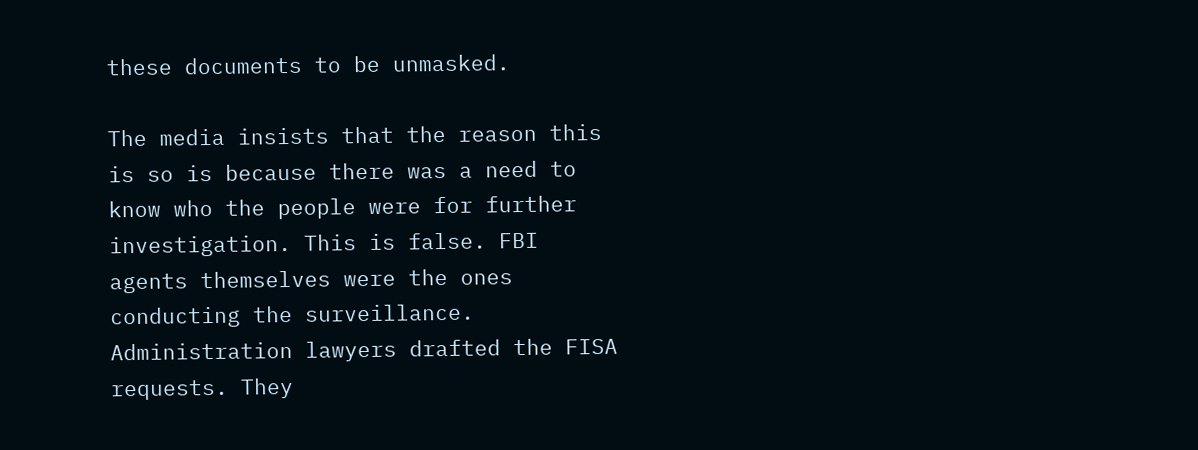these documents to be unmasked.

The media insists that the reason this is so is because there was a need to know who the people were for further investigation. This is false. FBI agents themselves were the ones conducting the surveillance. Administration lawyers drafted the FISA requests. They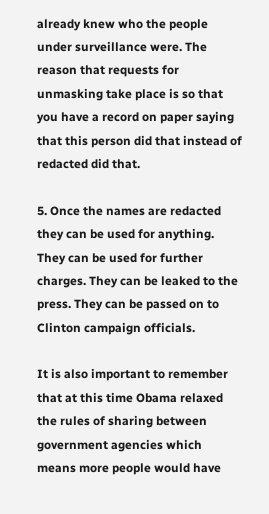already knew who the people under surveillance were. The reason that requests for unmasking take place is so that you have a record on paper saying that this person did that instead of redacted did that.

5. Once the names are redacted they can be used for anything. They can be used for further charges. They can be leaked to the press. They can be passed on to Clinton campaign officials.

It is also important to remember that at this time Obama relaxed the rules of sharing between government agencies which means more people would have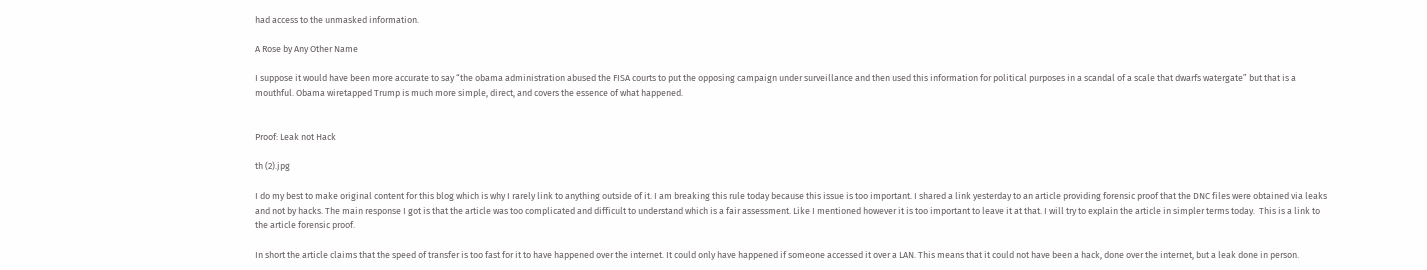had access to the unmasked information.

A Rose by Any Other Name

I suppose it would have been more accurate to say “the obama administration abused the FISA courts to put the opposing campaign under surveillance and then used this information for political purposes in a scandal of a scale that dwarfs watergate” but that is a mouthful. Obama wiretapped Trump is much more simple, direct, and covers the essence of what happened.


Proof: Leak not Hack

th (2).jpg

I do my best to make original content for this blog which is why I rarely link to anything outside of it. I am breaking this rule today because this issue is too important. I shared a link yesterday to an article providing forensic proof that the DNC files were obtained via leaks and not by hacks. The main response I got is that the article was too complicated and difficult to understand which is a fair assessment. Like I mentioned however it is too important to leave it at that. I will try to explain the article in simpler terms today.  This is a link to the article forensic proof.

In short the article claims that the speed of transfer is too fast for it to have happened over the internet. It could only have happened if someone accessed it over a LAN. This means that it could not have been a hack, done over the internet, but a leak done in person.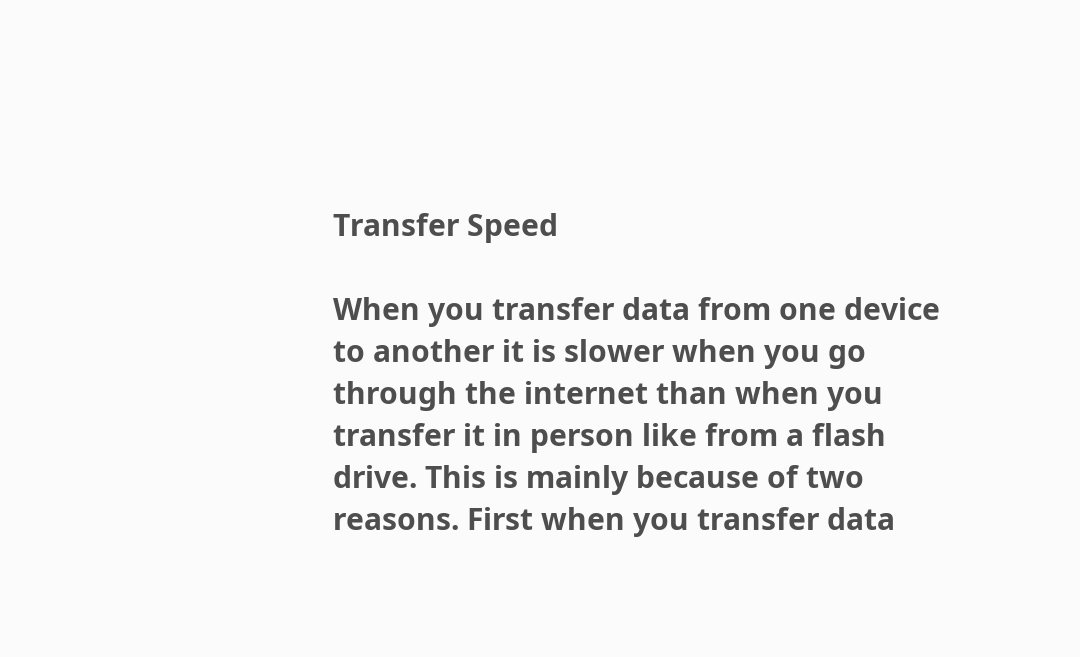Transfer Speed

When you transfer data from one device to another it is slower when you go through the internet than when you transfer it in person like from a flash drive. This is mainly because of two reasons. First when you transfer data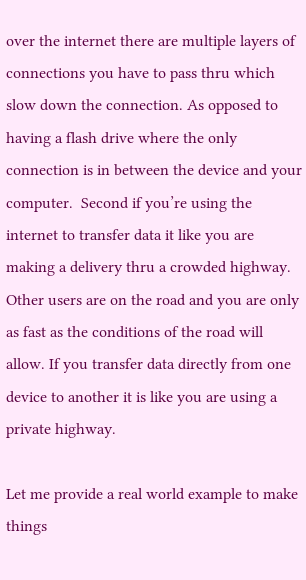over the internet there are multiple layers of connections you have to pass thru which slow down the connection. As opposed to having a flash drive where the only connection is in between the device and your computer.  Second if you’re using the internet to transfer data it like you are making a delivery thru a crowded highway. Other users are on the road and you are only as fast as the conditions of the road will allow. If you transfer data directly from one device to another it is like you are using a private highway.

Let me provide a real world example to make things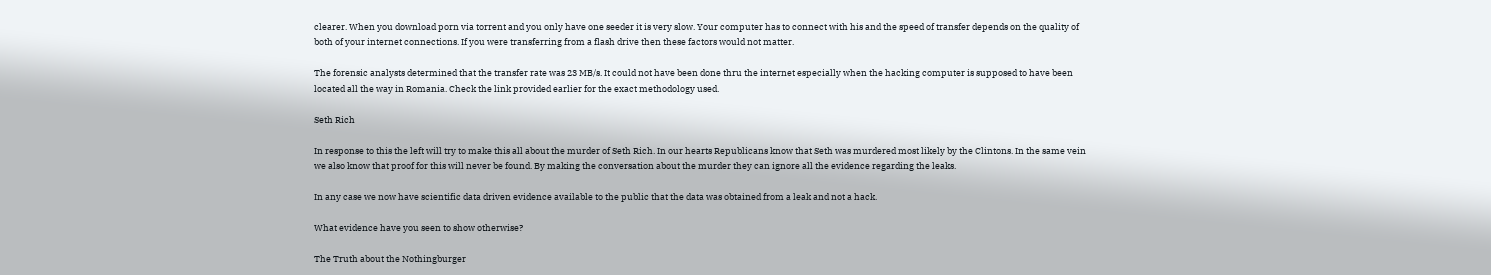clearer. When you download porn via torrent and you only have one seeder it is very slow. Your computer has to connect with his and the speed of transfer depends on the quality of both of your internet connections. If you were transferring from a flash drive then these factors would not matter.

The forensic analysts determined that the transfer rate was 23 MB/s. It could not have been done thru the internet especially when the hacking computer is supposed to have been located all the way in Romania. Check the link provided earlier for the exact methodology used.

Seth Rich

In response to this the left will try to make this all about the murder of Seth Rich. In our hearts Republicans know that Seth was murdered most likely by the Clintons. In the same vein we also know that proof for this will never be found. By making the conversation about the murder they can ignore all the evidence regarding the leaks.

In any case we now have scientific data driven evidence available to the public that the data was obtained from a leak and not a hack.

What evidence have you seen to show otherwise?

The Truth about the Nothingburger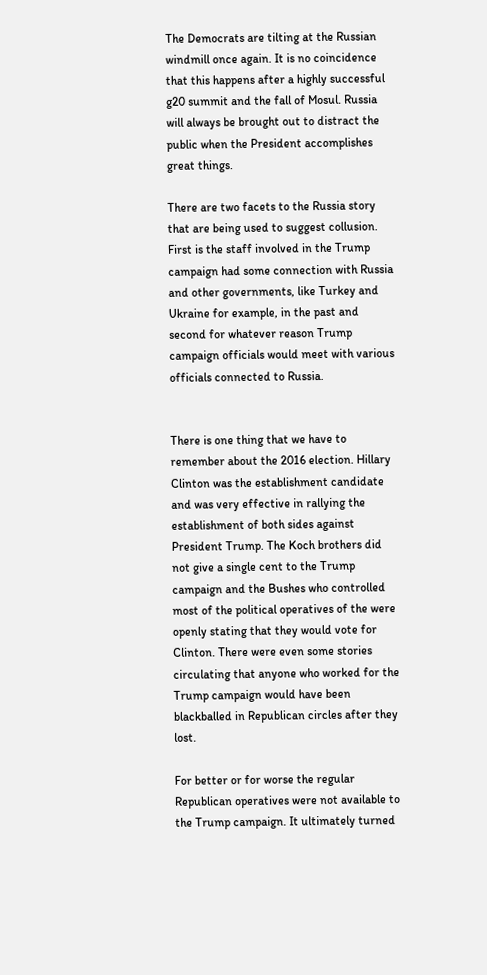The Democrats are tilting at the Russian windmill once again. It is no coincidence that this happens after a highly successful g20 summit and the fall of Mosul. Russia will always be brought out to distract the public when the President accomplishes great things.

There are two facets to the Russia story that are being used to suggest collusion. First is the staff involved in the Trump campaign had some connection with Russia and other governments, like Turkey and Ukraine for example, in the past and second for whatever reason Trump campaign officials would meet with various officials connected to Russia.


There is one thing that we have to remember about the 2016 election. Hillary Clinton was the establishment candidate and was very effective in rallying the establishment of both sides against President Trump. The Koch brothers did not give a single cent to the Trump campaign and the Bushes who controlled most of the political operatives of the were openly stating that they would vote for Clinton. There were even some stories circulating that anyone who worked for the Trump campaign would have been blackballed in Republican circles after they lost.

For better or for worse the regular Republican operatives were not available to the Trump campaign. It ultimately turned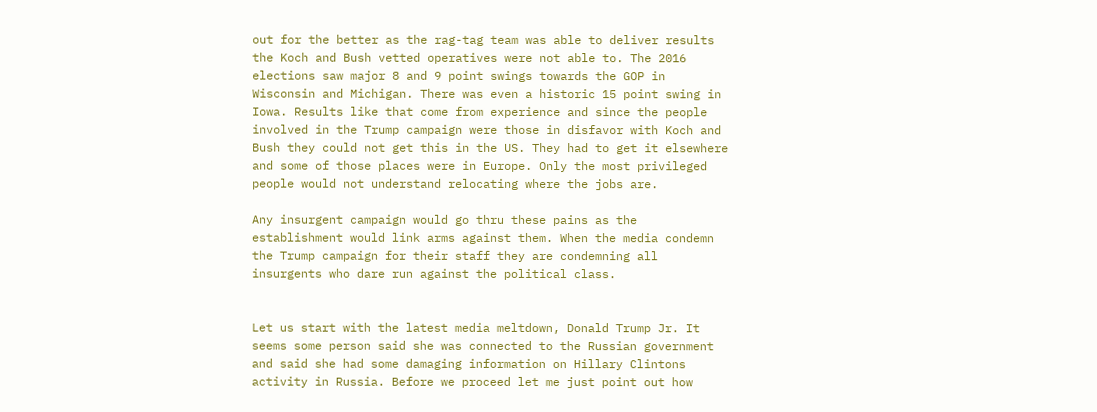out for the better as the rag-tag team was able to deliver results the Koch and Bush vetted operatives were not able to. The 2016 elections saw major 8 and 9 point swings towards the GOP in Wisconsin and Michigan. There was even a historic 15 point swing in Iowa. Results like that come from experience and since the people involved in the Trump campaign were those in disfavor with Koch and Bush they could not get this in the US. They had to get it elsewhere and some of those places were in Europe. Only the most privileged people would not understand relocating where the jobs are.

Any insurgent campaign would go thru these pains as the establishment would link arms against them. When the media condemn the Trump campaign for their staff they are condemning all insurgents who dare run against the political class.


Let us start with the latest media meltdown, Donald Trump Jr. It seems some person said she was connected to the Russian government and said she had some damaging information on Hillary Clintons activity in Russia. Before we proceed let me just point out how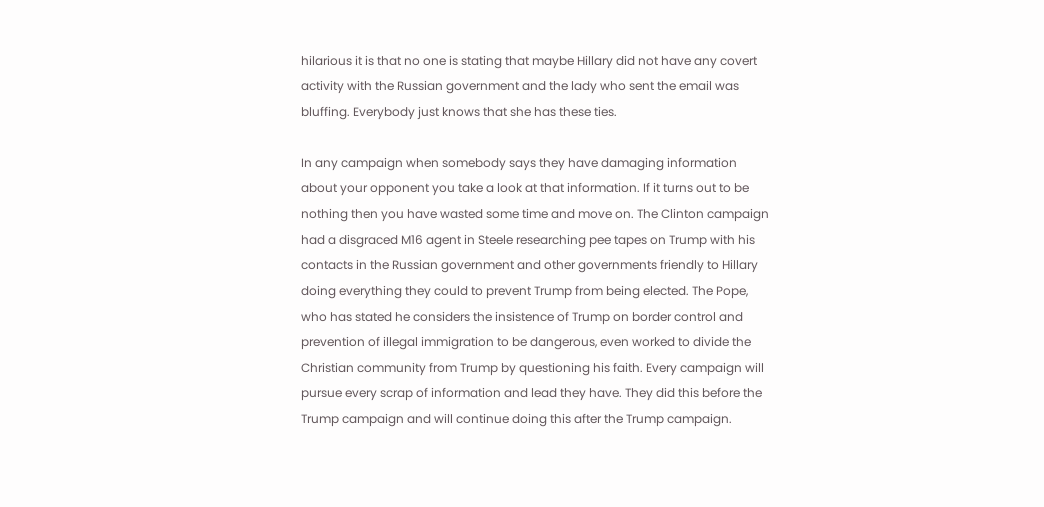hilarious it is that no one is stating that maybe Hillary did not have any covert activity with the Russian government and the lady who sent the email was bluffing. Everybody just knows that she has these ties.

In any campaign when somebody says they have damaging information about your opponent you take a look at that information. If it turns out to be nothing then you have wasted some time and move on. The Clinton campaign had a disgraced M16 agent in Steele researching pee tapes on Trump with his contacts in the Russian government and other governments friendly to Hillary doing everything they could to prevent Trump from being elected. The Pope, who has stated he considers the insistence of Trump on border control and prevention of illegal immigration to be dangerous, even worked to divide the Christian community from Trump by questioning his faith. Every campaign will pursue every scrap of information and lead they have. They did this before the Trump campaign and will continue doing this after the Trump campaign.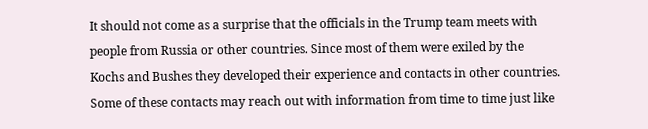It should not come as a surprise that the officials in the Trump team meets with people from Russia or other countries. Since most of them were exiled by the Kochs and Bushes they developed their experience and contacts in other countries. Some of these contacts may reach out with information from time to time just like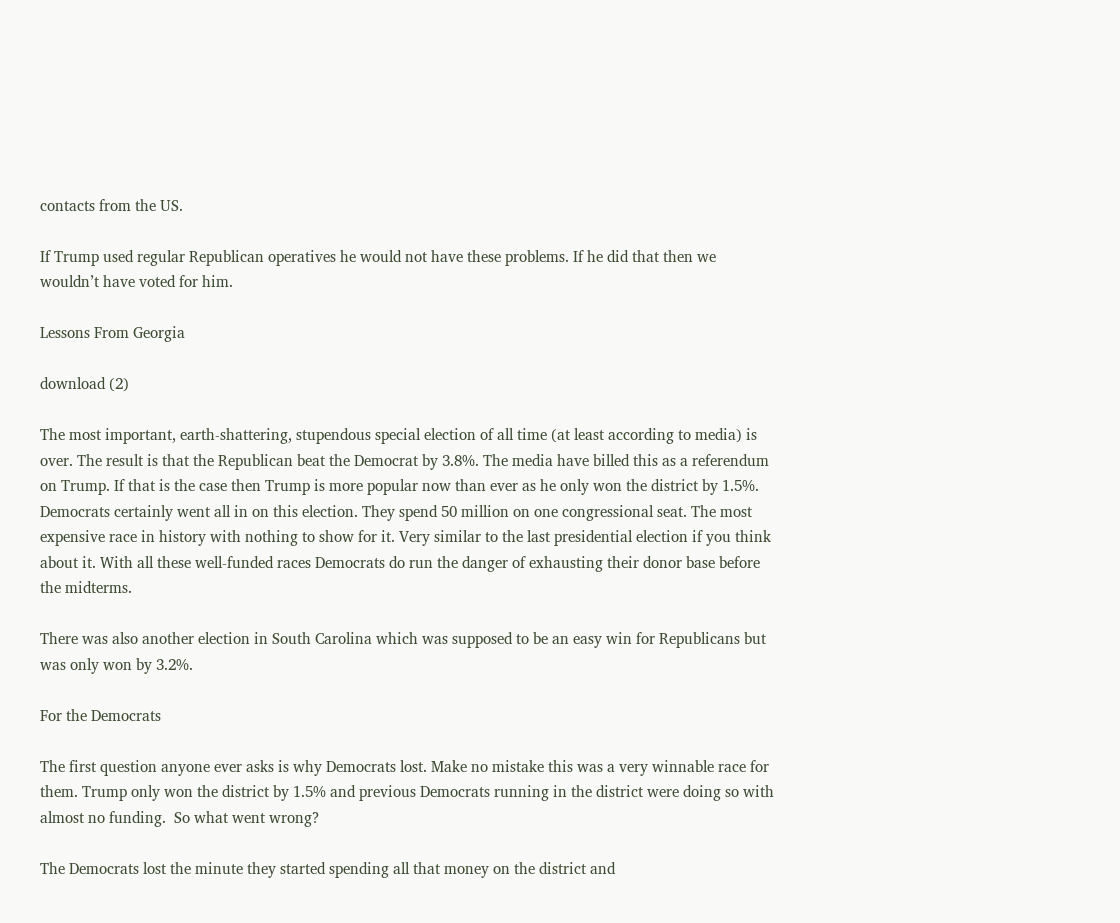contacts from the US.

If Trump used regular Republican operatives he would not have these problems. If he did that then we wouldn’t have voted for him.

Lessons From Georgia

download (2)

The most important, earth-shattering, stupendous special election of all time (at least according to media) is over. The result is that the Republican beat the Democrat by 3.8%. The media have billed this as a referendum on Trump. If that is the case then Trump is more popular now than ever as he only won the district by 1.5%. Democrats certainly went all in on this election. They spend 50 million on one congressional seat. The most expensive race in history with nothing to show for it. Very similar to the last presidential election if you think about it. With all these well-funded races Democrats do run the danger of exhausting their donor base before the midterms.

There was also another election in South Carolina which was supposed to be an easy win for Republicans but was only won by 3.2%.

For the Democrats

The first question anyone ever asks is why Democrats lost. Make no mistake this was a very winnable race for them. Trump only won the district by 1.5% and previous Democrats running in the district were doing so with almost no funding.  So what went wrong?

The Democrats lost the minute they started spending all that money on the district and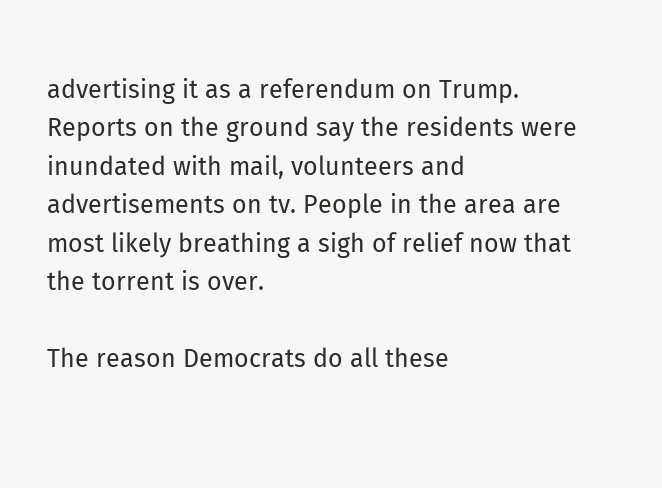advertising it as a referendum on Trump. Reports on the ground say the residents were inundated with mail, volunteers and advertisements on tv. People in the area are most likely breathing a sigh of relief now that the torrent is over.

The reason Democrats do all these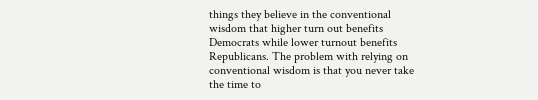things they believe in the conventional wisdom that higher turn out benefits Democrats while lower turnout benefits Republicans. The problem with relying on conventional wisdom is that you never take the time to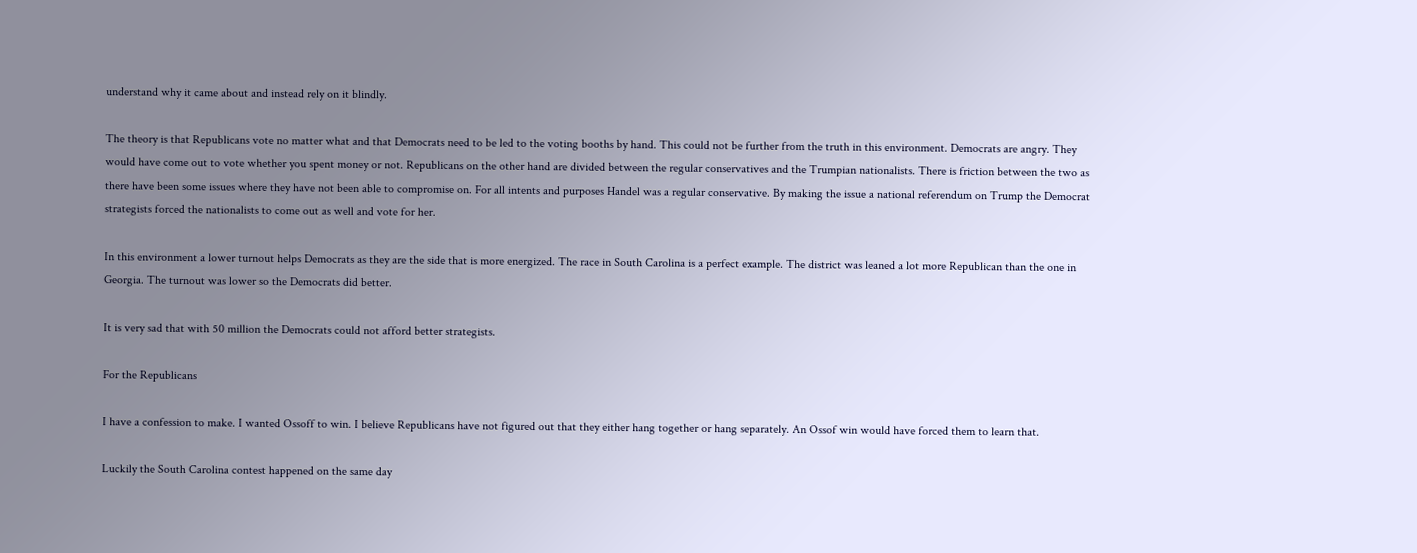understand why it came about and instead rely on it blindly.

The theory is that Republicans vote no matter what and that Democrats need to be led to the voting booths by hand. This could not be further from the truth in this environment. Democrats are angry. They would have come out to vote whether you spent money or not. Republicans on the other hand are divided between the regular conservatives and the Trumpian nationalists. There is friction between the two as there have been some issues where they have not been able to compromise on. For all intents and purposes Handel was a regular conservative. By making the issue a national referendum on Trump the Democrat strategists forced the nationalists to come out as well and vote for her.

In this environment a lower turnout helps Democrats as they are the side that is more energized. The race in South Carolina is a perfect example. The district was leaned a lot more Republican than the one in Georgia. The turnout was lower so the Democrats did better.

It is very sad that with 50 million the Democrats could not afford better strategists.

For the Republicans

I have a confession to make. I wanted Ossoff to win. I believe Republicans have not figured out that they either hang together or hang separately. An Ossof win would have forced them to learn that.

Luckily the South Carolina contest happened on the same day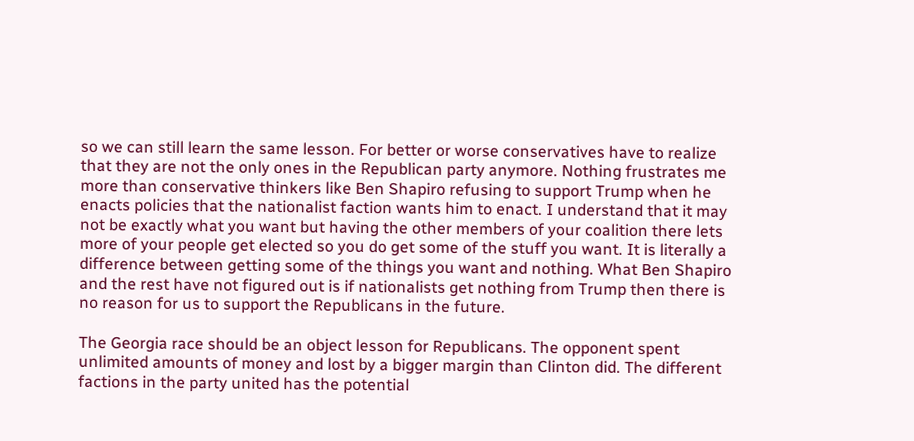so we can still learn the same lesson. For better or worse conservatives have to realize that they are not the only ones in the Republican party anymore. Nothing frustrates me more than conservative thinkers like Ben Shapiro refusing to support Trump when he enacts policies that the nationalist faction wants him to enact. I understand that it may not be exactly what you want but having the other members of your coalition there lets more of your people get elected so you do get some of the stuff you want. It is literally a difference between getting some of the things you want and nothing. What Ben Shapiro and the rest have not figured out is if nationalists get nothing from Trump then there is no reason for us to support the Republicans in the future.

The Georgia race should be an object lesson for Republicans. The opponent spent unlimited amounts of money and lost by a bigger margin than Clinton did. The different factions in the party united has the potential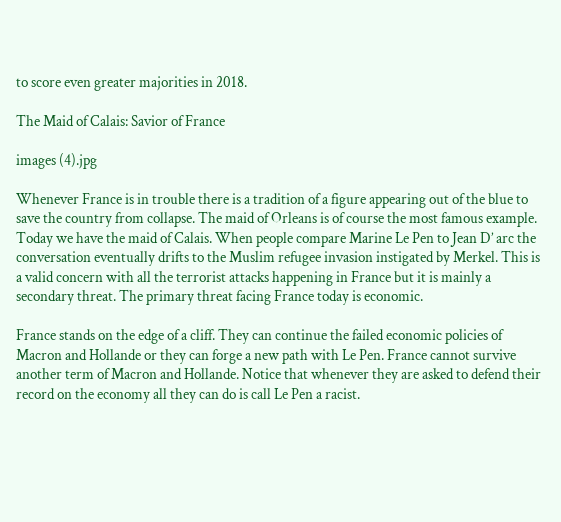to score even greater majorities in 2018.

The Maid of Calais: Savior of France

images (4).jpg

Whenever France is in trouble there is a tradition of a figure appearing out of the blue to save the country from collapse. The maid of Orleans is of course the most famous example. Today we have the maid of Calais. When people compare Marine Le Pen to Jean D’ arc the conversation eventually drifts to the Muslim refugee invasion instigated by Merkel. This is a valid concern with all the terrorist attacks happening in France but it is mainly a secondary threat. The primary threat facing France today is economic.

France stands on the edge of a cliff. They can continue the failed economic policies of Macron and Hollande or they can forge a new path with Le Pen. France cannot survive another term of Macron and Hollande. Notice that whenever they are asked to defend their record on the economy all they can do is call Le Pen a racist.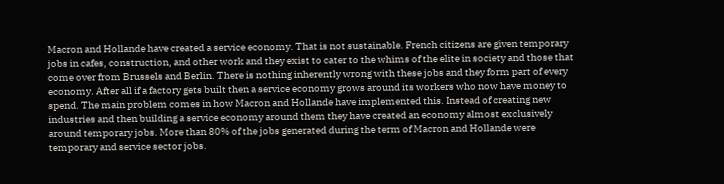Macron and Hollande have created a service economy. That is not sustainable. French citizens are given temporary jobs in cafes, construction, and other work and they exist to cater to the whims of the elite in society and those that come over from Brussels and Berlin. There is nothing inherently wrong with these jobs and they form part of every economy. After all if a factory gets built then a service economy grows around its workers who now have money to spend. The main problem comes in how Macron and Hollande have implemented this. Instead of creating new industries and then building a service economy around them they have created an economy almost exclusively around temporary jobs. More than 80% of the jobs generated during the term of Macron and Hollande were temporary and service sector jobs.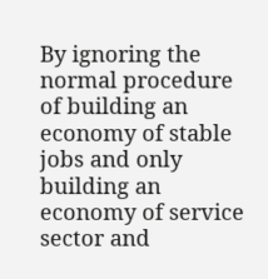By ignoring the normal procedure of building an economy of stable jobs and only building an economy of service sector and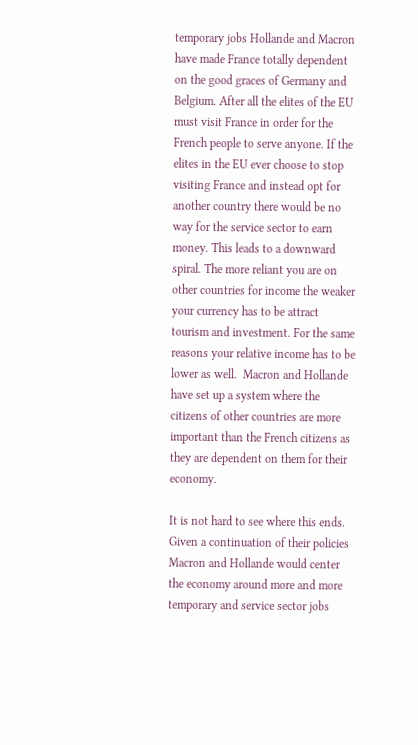temporary jobs Hollande and Macron have made France totally dependent on the good graces of Germany and Belgium. After all the elites of the EU must visit France in order for the French people to serve anyone. If the elites in the EU ever choose to stop visiting France and instead opt for another country there would be no way for the service sector to earn money. This leads to a downward spiral. The more reliant you are on other countries for income the weaker your currency has to be attract tourism and investment. For the same reasons your relative income has to be lower as well.  Macron and Hollande have set up a system where the citizens of other countries are more important than the French citizens as they are dependent on them for their economy.

It is not hard to see where this ends. Given a continuation of their policies Macron and Hollande would center the economy around more and more temporary and service sector jobs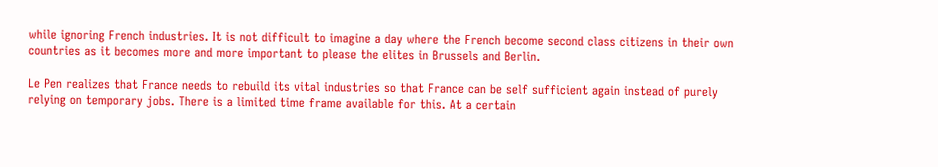while ignoring French industries. It is not difficult to imagine a day where the French become second class citizens in their own countries as it becomes more and more important to please the elites in Brussels and Berlin.

Le Pen realizes that France needs to rebuild its vital industries so that France can be self sufficient again instead of purely relying on temporary jobs. There is a limited time frame available for this. At a certain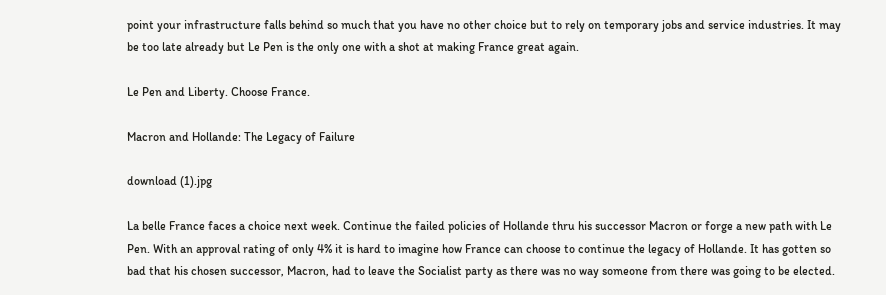point your infrastructure falls behind so much that you have no other choice but to rely on temporary jobs and service industries. It may be too late already but Le Pen is the only one with a shot at making France great again.

Le Pen and Liberty. Choose France.

Macron and Hollande: The Legacy of Failure

download (1).jpg

La belle France faces a choice next week. Continue the failed policies of Hollande thru his successor Macron or forge a new path with Le Pen. With an approval rating of only 4% it is hard to imagine how France can choose to continue the legacy of Hollande. It has gotten so bad that his chosen successor, Macron, had to leave the Socialist party as there was no way someone from there was going to be elected.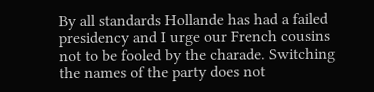By all standards Hollande has had a failed presidency and I urge our French cousins not to be fooled by the charade. Switching the names of the party does not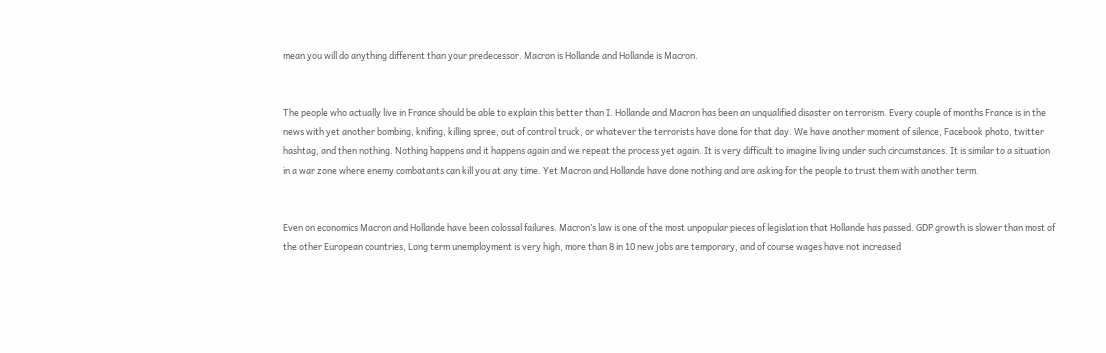mean you will do anything different than your predecessor. Macron is Hollande and Hollande is Macron.


The people who actually live in France should be able to explain this better than I. Hollande and Macron has been an unqualified disaster on terrorism. Every couple of months France is in the news with yet another bombing, knifing, killing spree, out of control truck, or whatever the terrorists have done for that day. We have another moment of silence, Facebook photo, twitter hashtag, and then nothing. Nothing happens and it happens again and we repeat the process yet again. It is very difficult to imagine living under such circumstances. It is similar to a situation in a war zone where enemy combatants can kill you at any time. Yet Macron and Hollande have done nothing and are asking for the people to trust them with another term.


Even on economics Macron and Hollande have been colossal failures. Macron’s law is one of the most unpopular pieces of legislation that Hollande has passed. GDP growth is slower than most of the other European countries, Long term unemployment is very high, more than 8 in 10 new jobs are temporary, and of course wages have not increased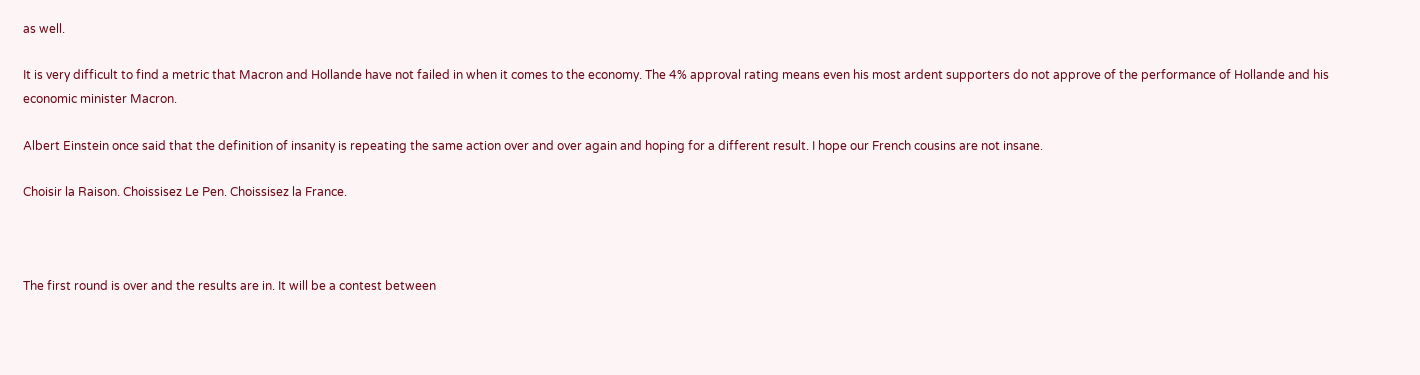as well.

It is very difficult to find a metric that Macron and Hollande have not failed in when it comes to the economy. The 4% approval rating means even his most ardent supporters do not approve of the performance of Hollande and his economic minister Macron.

Albert Einstein once said that the definition of insanity is repeating the same action over and over again and hoping for a different result. I hope our French cousins are not insane.

Choisir la Raison. Choissisez Le Pen. Choissisez la France.



The first round is over and the results are in. It will be a contest between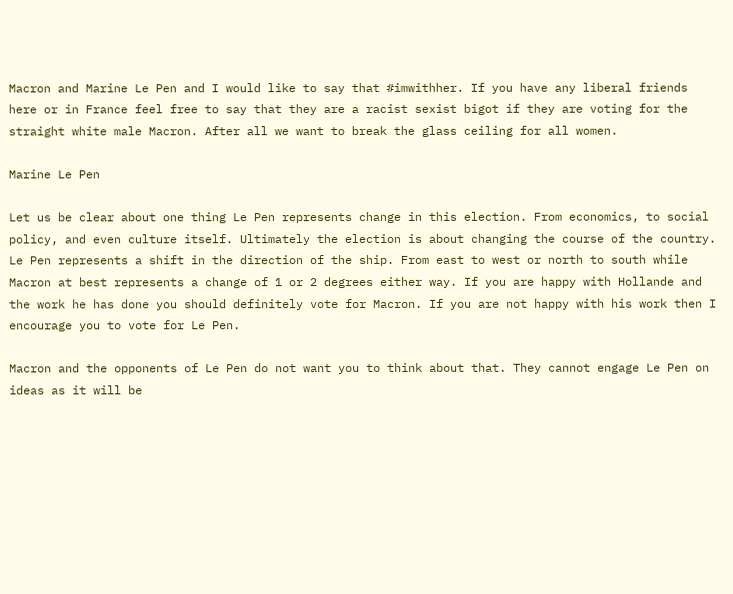Macron and Marine Le Pen and I would like to say that #imwithher. If you have any liberal friends here or in France feel free to say that they are a racist sexist bigot if they are voting for the straight white male Macron. After all we want to break the glass ceiling for all women.

Marine Le Pen

Let us be clear about one thing Le Pen represents change in this election. From economics, to social policy, and even culture itself. Ultimately the election is about changing the course of the country. Le Pen represents a shift in the direction of the ship. From east to west or north to south while Macron at best represents a change of 1 or 2 degrees either way. If you are happy with Hollande and the work he has done you should definitely vote for Macron. If you are not happy with his work then I encourage you to vote for Le Pen.

Macron and the opponents of Le Pen do not want you to think about that. They cannot engage Le Pen on ideas as it will be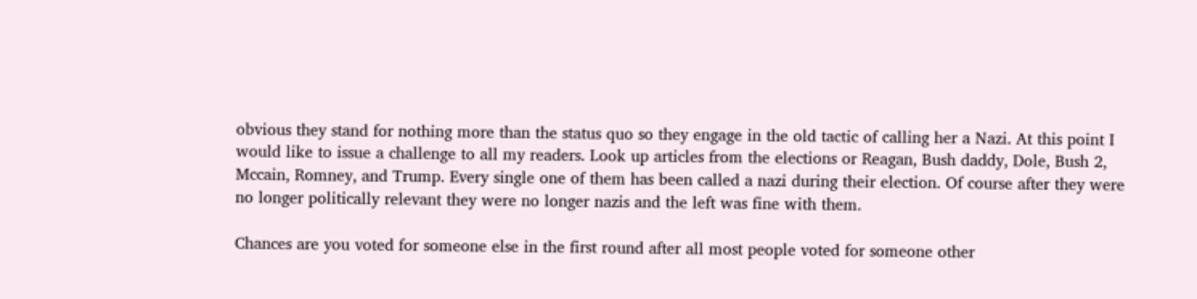obvious they stand for nothing more than the status quo so they engage in the old tactic of calling her a Nazi. At this point I would like to issue a challenge to all my readers. Look up articles from the elections or Reagan, Bush daddy, Dole, Bush 2, Mccain, Romney, and Trump. Every single one of them has been called a nazi during their election. Of course after they were no longer politically relevant they were no longer nazis and the left was fine with them.

Chances are you voted for someone else in the first round after all most people voted for someone other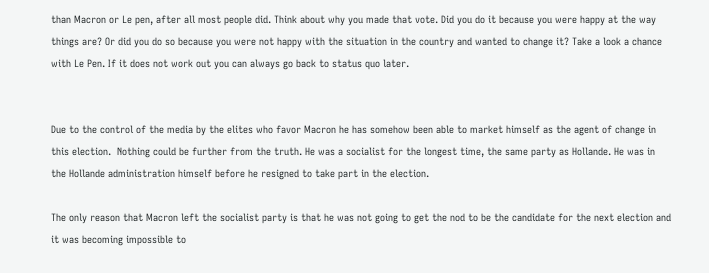than Macron or Le pen, after all most people did. Think about why you made that vote. Did you do it because you were happy at the way things are? Or did you do so because you were not happy with the situation in the country and wanted to change it? Take a look a chance with Le Pen. If it does not work out you can always go back to status quo later.


Due to the control of the media by the elites who favor Macron he has somehow been able to market himself as the agent of change in this election.  Nothing could be further from the truth. He was a socialist for the longest time, the same party as Hollande. He was in the Hollande administration himself before he resigned to take part in the election.

The only reason that Macron left the socialist party is that he was not going to get the nod to be the candidate for the next election and it was becoming impossible to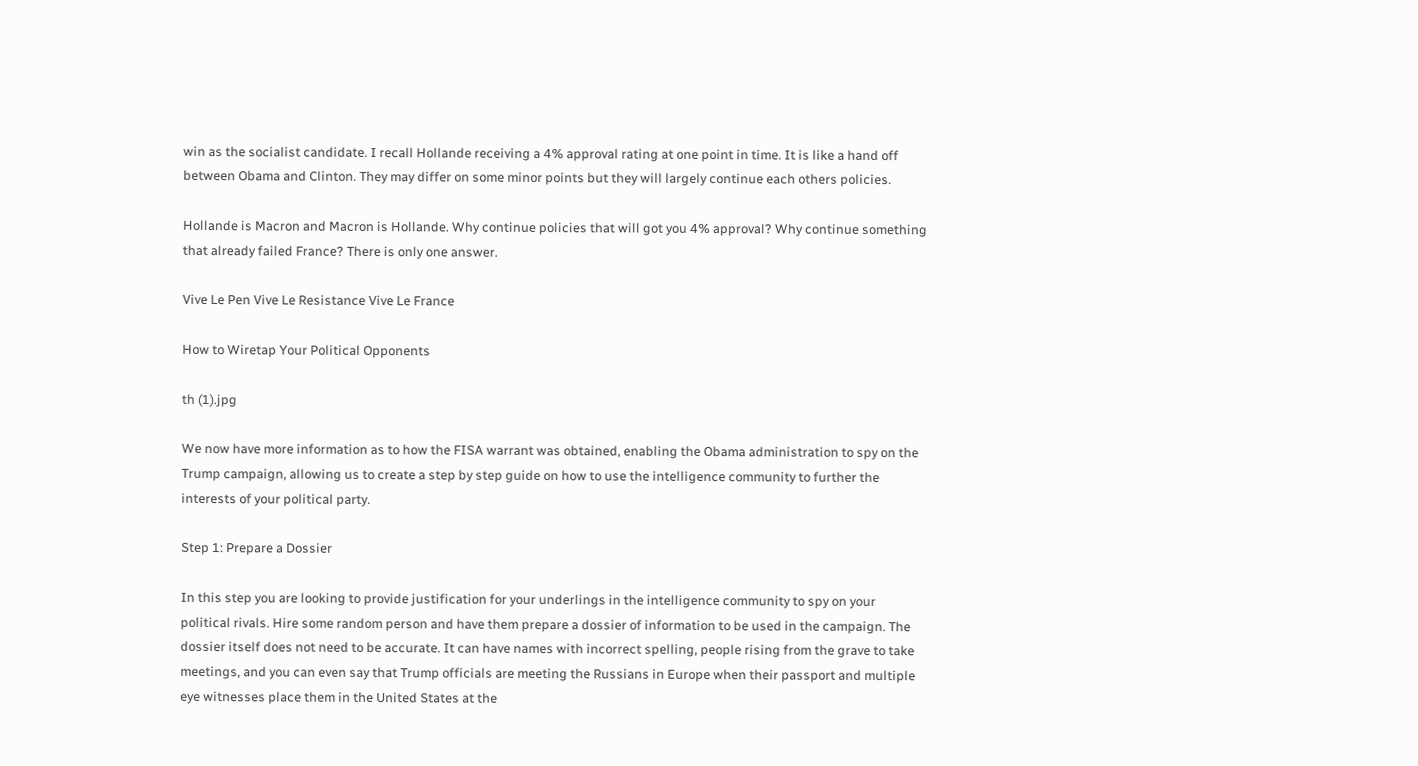win as the socialist candidate. I recall Hollande receiving a 4% approval rating at one point in time. It is like a hand off between Obama and Clinton. They may differ on some minor points but they will largely continue each others policies.

Hollande is Macron and Macron is Hollande. Why continue policies that will got you 4% approval? Why continue something that already failed France? There is only one answer.

Vive Le Pen Vive Le Resistance Vive Le France

How to Wiretap Your Political Opponents

th (1).jpg

We now have more information as to how the FISA warrant was obtained, enabling the Obama administration to spy on the Trump campaign, allowing us to create a step by step guide on how to use the intelligence community to further the interests of your political party.

Step 1: Prepare a Dossier

In this step you are looking to provide justification for your underlings in the intelligence community to spy on your political rivals. Hire some random person and have them prepare a dossier of information to be used in the campaign. The dossier itself does not need to be accurate. It can have names with incorrect spelling, people rising from the grave to take meetings, and you can even say that Trump officials are meeting the Russians in Europe when their passport and multiple eye witnesses place them in the United States at the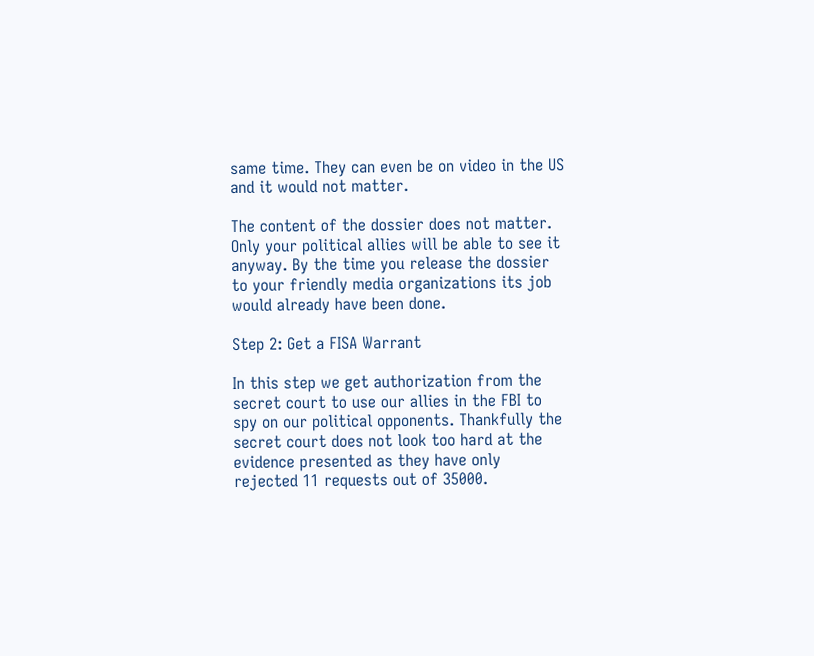same time. They can even be on video in the US and it would not matter.

The content of the dossier does not matter. Only your political allies will be able to see it anyway. By the time you release the dossier to your friendly media organizations its job would already have been done.

Step 2: Get a FISA Warrant

In this step we get authorization from the secret court to use our allies in the FBI to spy on our political opponents. Thankfully the secret court does not look too hard at the evidence presented as they have only rejected 11 requests out of 35000.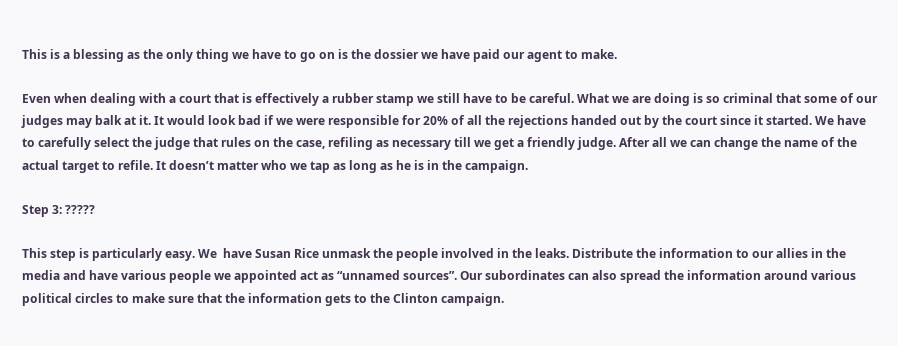This is a blessing as the only thing we have to go on is the dossier we have paid our agent to make.

Even when dealing with a court that is effectively a rubber stamp we still have to be careful. What we are doing is so criminal that some of our judges may balk at it. It would look bad if we were responsible for 20% of all the rejections handed out by the court since it started. We have to carefully select the judge that rules on the case, refiling as necessary till we get a friendly judge. After all we can change the name of the actual target to refile. It doesn’t matter who we tap as long as he is in the campaign.

Step 3: ?????

This step is particularly easy. We  have Susan Rice unmask the people involved in the leaks. Distribute the information to our allies in the media and have various people we appointed act as “unnamed sources”. Our subordinates can also spread the information around various political circles to make sure that the information gets to the Clinton campaign.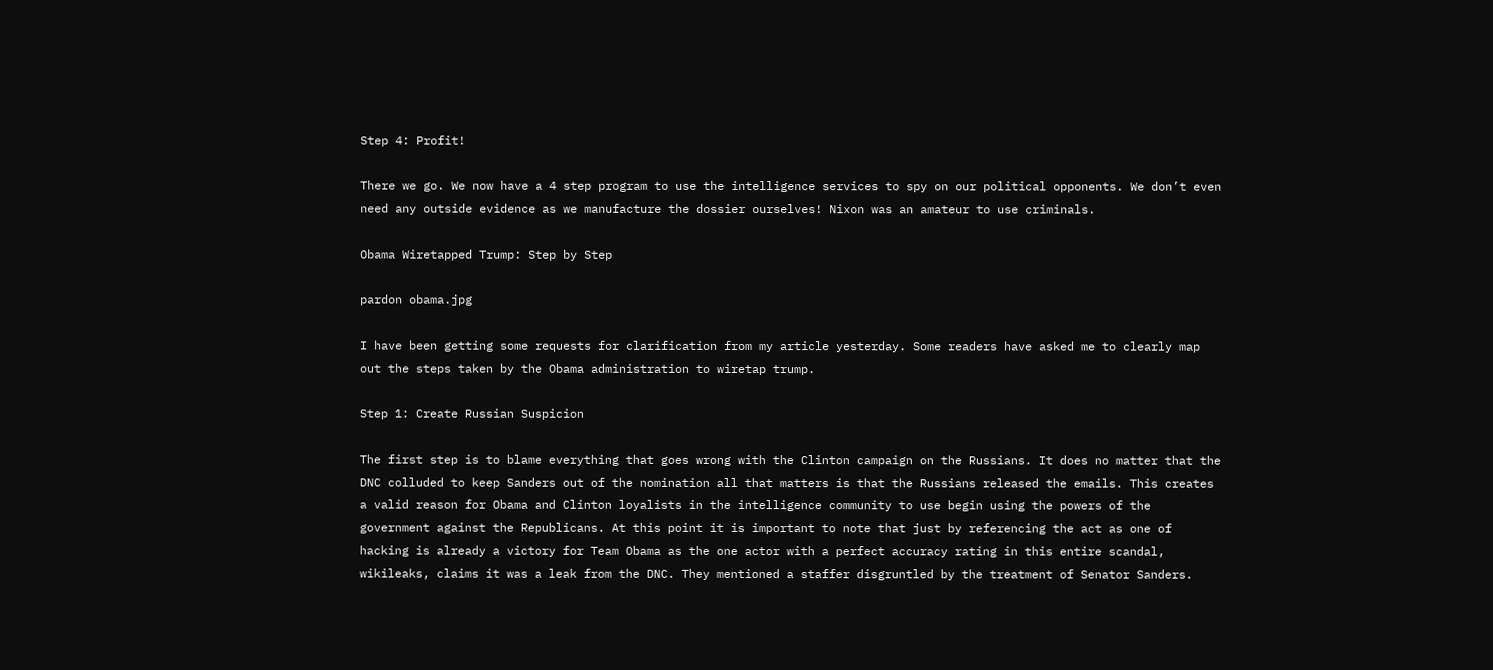Step 4: Profit!

There we go. We now have a 4 step program to use the intelligence services to spy on our political opponents. We don’t even need any outside evidence as we manufacture the dossier ourselves! Nixon was an amateur to use criminals.

Obama Wiretapped Trump: Step by Step

pardon obama.jpg

I have been getting some requests for clarification from my article yesterday. Some readers have asked me to clearly map out the steps taken by the Obama administration to wiretap trump.

Step 1: Create Russian Suspicion

The first step is to blame everything that goes wrong with the Clinton campaign on the Russians. It does no matter that the DNC colluded to keep Sanders out of the nomination all that matters is that the Russians released the emails. This creates a valid reason for Obama and Clinton loyalists in the intelligence community to use begin using the powers of the government against the Republicans. At this point it is important to note that just by referencing the act as one of hacking is already a victory for Team Obama as the one actor with a perfect accuracy rating in this entire scandal, wikileaks, claims it was a leak from the DNC. They mentioned a staffer disgruntled by the treatment of Senator Sanders.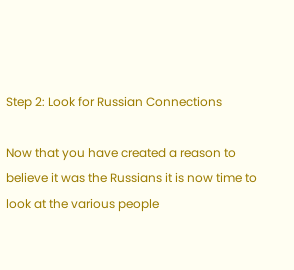Step 2: Look for Russian Connections

Now that you have created a reason to believe it was the Russians it is now time to look at the various people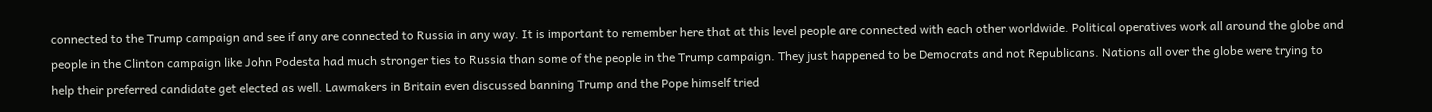connected to the Trump campaign and see if any are connected to Russia in any way. It is important to remember here that at this level people are connected with each other worldwide. Political operatives work all around the globe and people in the Clinton campaign like John Podesta had much stronger ties to Russia than some of the people in the Trump campaign. They just happened to be Democrats and not Republicans. Nations all over the globe were trying to help their preferred candidate get elected as well. Lawmakers in Britain even discussed banning Trump and the Pope himself tried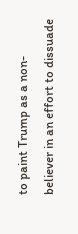to paint Trump as a non-believer in an effort to dissuade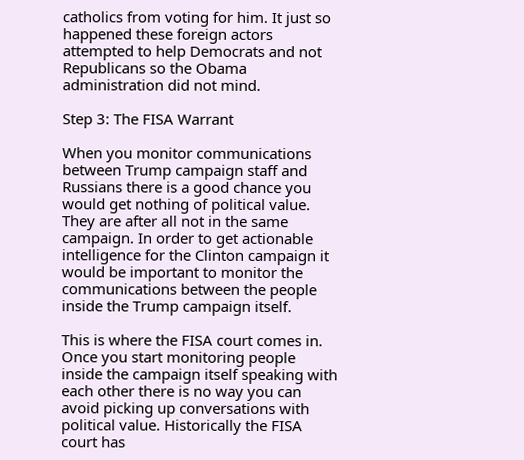catholics from voting for him. It just so happened these foreign actors attempted to help Democrats and not Republicans so the Obama administration did not mind.

Step 3: The FISA Warrant

When you monitor communications between Trump campaign staff and Russians there is a good chance you would get nothing of political value. They are after all not in the same campaign. In order to get actionable intelligence for the Clinton campaign it would be important to monitor the communications between the people inside the Trump campaign itself.

This is where the FISA court comes in. Once you start monitoring people inside the campaign itself speaking with each other there is no way you can avoid picking up conversations with political value. Historically the FISA court has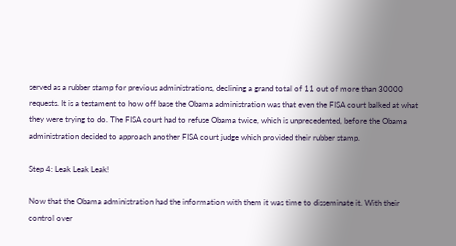served as a rubber stamp for previous administrations, declining a grand total of 11 out of more than 30000 requests. It is a testament to how off base the Obama administration was that even the FISA court balked at what they were trying to do. The FISA court had to refuse Obama twice, which is unprecedented, before the Obama administration decided to approach another FISA court judge which provided their rubber stamp.

Step 4: Leak Leak Leak!

Now that the Obama administration had the information with them it was time to disseminate it. With their control over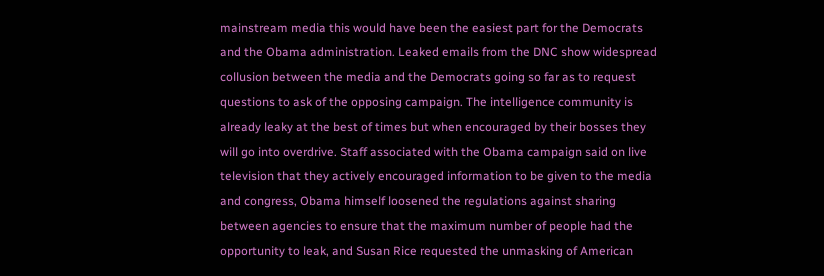mainstream media this would have been the easiest part for the Democrats and the Obama administration. Leaked emails from the DNC show widespread collusion between the media and the Democrats going so far as to request questions to ask of the opposing campaign. The intelligence community is already leaky at the best of times but when encouraged by their bosses they will go into overdrive. Staff associated with the Obama campaign said on live television that they actively encouraged information to be given to the media and congress, Obama himself loosened the regulations against sharing between agencies to ensure that the maximum number of people had the opportunity to leak, and Susan Rice requested the unmasking of American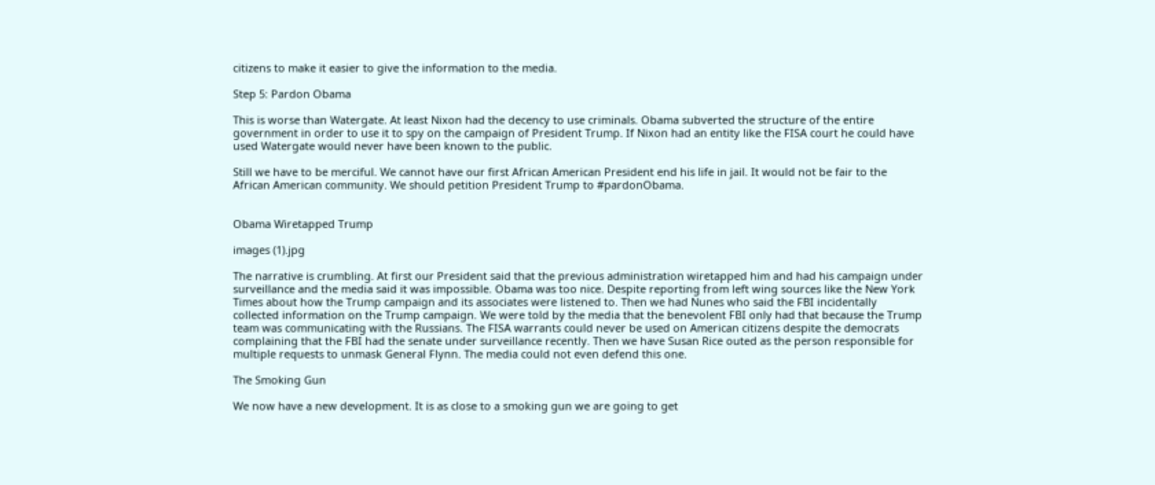citizens to make it easier to give the information to the media.

Step 5: Pardon Obama

This is worse than Watergate. At least Nixon had the decency to use criminals. Obama subverted the structure of the entire government in order to use it to spy on the campaign of President Trump. If Nixon had an entity like the FISA court he could have used Watergate would never have been known to the public.

Still we have to be merciful. We cannot have our first African American President end his life in jail. It would not be fair to the African American community. We should petition President Trump to #pardonObama.


Obama Wiretapped Trump

images (1).jpg

The narrative is crumbling. At first our President said that the previous administration wiretapped him and had his campaign under surveillance and the media said it was impossible. Obama was too nice. Despite reporting from left wing sources like the New York Times about how the Trump campaign and its associates were listened to. Then we had Nunes who said the FBI incidentally collected information on the Trump campaign. We were told by the media that the benevolent FBI only had that because the Trump team was communicating with the Russians. The FISA warrants could never be used on American citizens despite the democrats complaining that the FBI had the senate under surveillance recently. Then we have Susan Rice outed as the person responsible for multiple requests to unmask General Flynn. The media could not even defend this one.

The Smoking Gun

We now have a new development. It is as close to a smoking gun we are going to get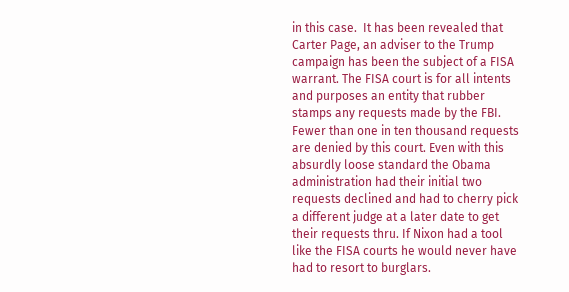in this case.  It has been revealed that Carter Page, an adviser to the Trump campaign has been the subject of a FISA warrant. The FISA court is for all intents and purposes an entity that rubber stamps any requests made by the FBI. Fewer than one in ten thousand requests are denied by this court. Even with this absurdly loose standard the Obama administration had their initial two requests declined and had to cherry pick a different judge at a later date to get their requests thru. If Nixon had a tool like the FISA courts he would never have had to resort to burglars.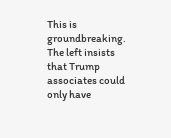This is groundbreaking. The left insists that Trump associates could only have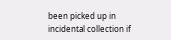been picked up in incidental collection if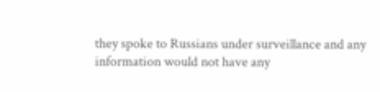they spoke to Russians under surveillance and any information would not have any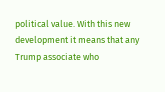political value. With this new development it means that any Trump associate who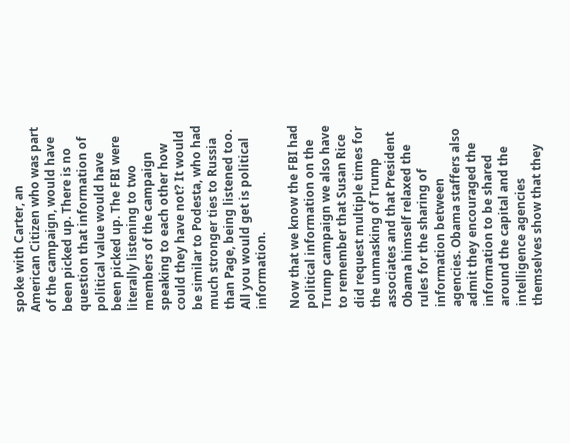spoke with Carter, an American Citizen who was part of the campaign, would have been picked up. There is no question that information of political value would have been picked up. The FBI were literally listening to two members of the campaign speaking to each other how could they have not? It would be similar to Podesta, who had much stronger ties to Russia than Page, being listened too. All you would get is political information.

Now that we know the FBI had political information on the Trump campaign we also have to remember that Susan Rice did request multiple times for the unmasking of Trump associates and that President Obama himself relaxed the rules for the sharing of information between agencies. Obama staffers also admit they encouraged the information to be shared around the capital and the intelligence agencies themselves show that they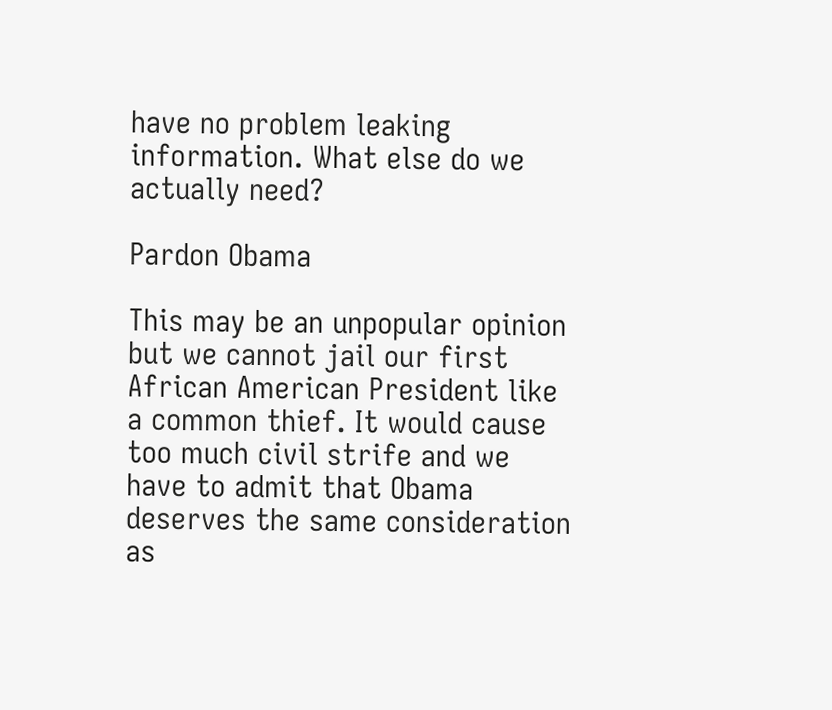have no problem leaking information. What else do we actually need?

Pardon Obama

This may be an unpopular opinion but we cannot jail our first African American President like a common thief. It would cause too much civil strife and we have to admit that Obama deserves the same consideration as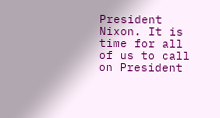President Nixon. It is time for all of us to call on President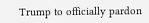Trump to officially pardon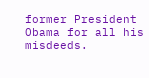former President Obama for all his misdeeds.